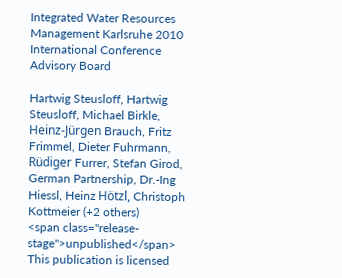Integrated Water Resources Management Karlsruhe 2010 International Conference Advisory Board

Hartwig Steusloff, Hartwig Steusloff, Michael Birkle, Heinz-Jürgen Brauch, Fritz Frimmel, Dieter Fuhrmann, Rüdiger Furrer, Stefan Girod, German Partnership, Dr.-Ing Hiessl, Heinz Hötzl, Christoph Kottmeier (+2 others)
<span class="release-stage">unpublished</span>
This publication is licensed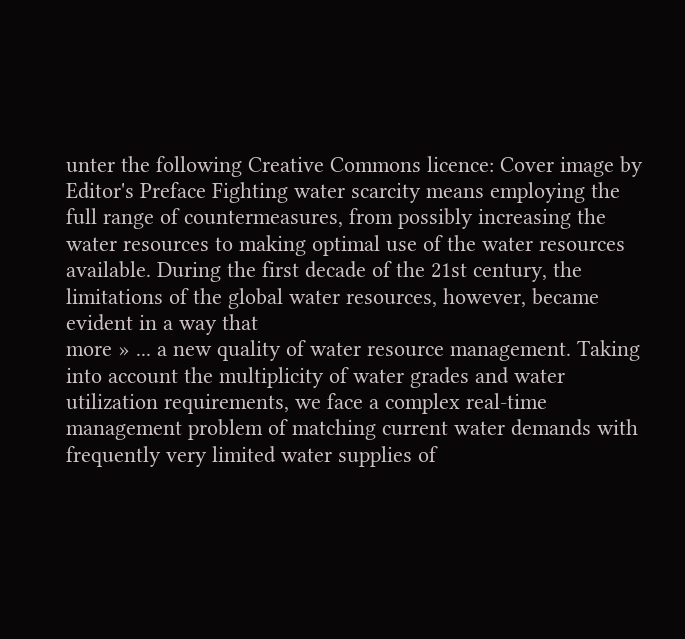unter the following Creative Commons licence: Cover image by Editor's Preface Fighting water scarcity means employing the full range of countermeasures, from possibly increasing the water resources to making optimal use of the water resources available. During the first decade of the 21st century, the limitations of the global water resources, however, became evident in a way that
more » ... a new quality of water resource management. Taking into account the multiplicity of water grades and water utilization requirements, we face a complex real-time management problem of matching current water demands with frequently very limited water supplies of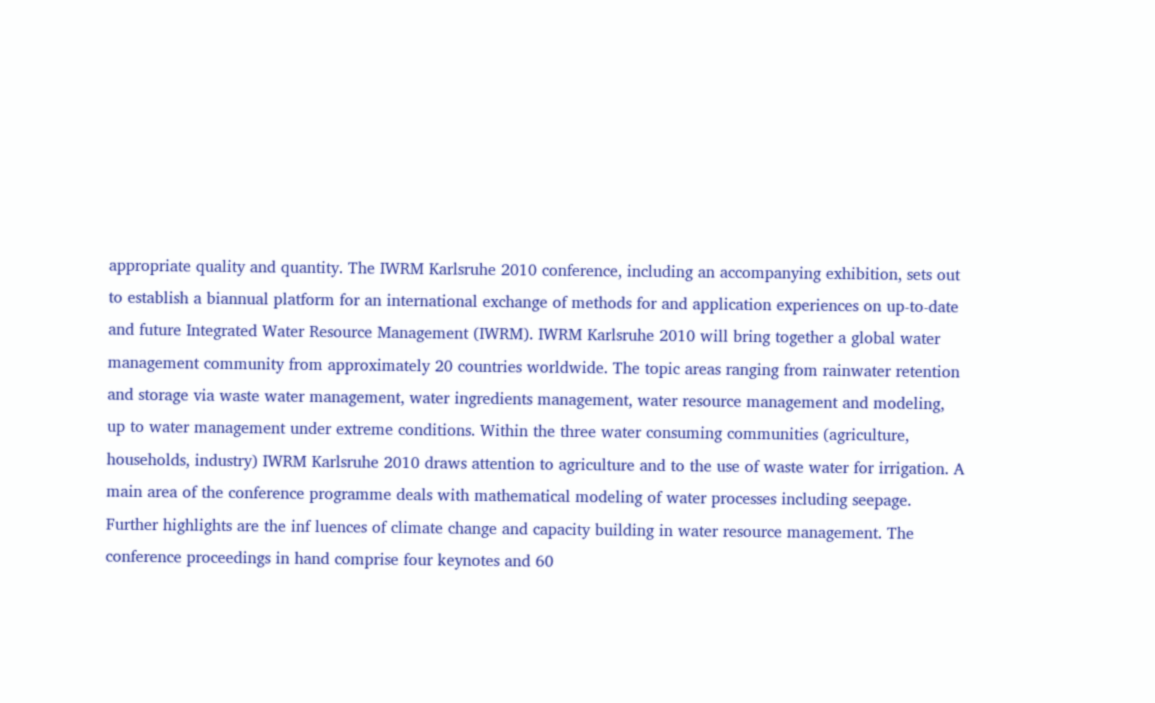appropriate quality and quantity. The IWRM Karlsruhe 2010 conference, including an accompanying exhibition, sets out to establish a biannual platform for an international exchange of methods for and application experiences on up-to-date and future Integrated Water Resource Management (IWRM). IWRM Karlsruhe 2010 will bring together a global water management community from approximately 20 countries worldwide. The topic areas ranging from rainwater retention and storage via waste water management, water ingredients management, water resource management and modeling, up to water management under extreme conditions. Within the three water consuming communities (agriculture, households, industry) IWRM Karlsruhe 2010 draws attention to agriculture and to the use of waste water for irrigation. A main area of the conference programme deals with mathematical modeling of water processes including seepage. Further highlights are the inf luences of climate change and capacity building in water resource management. The conference proceedings in hand comprise four keynotes and 60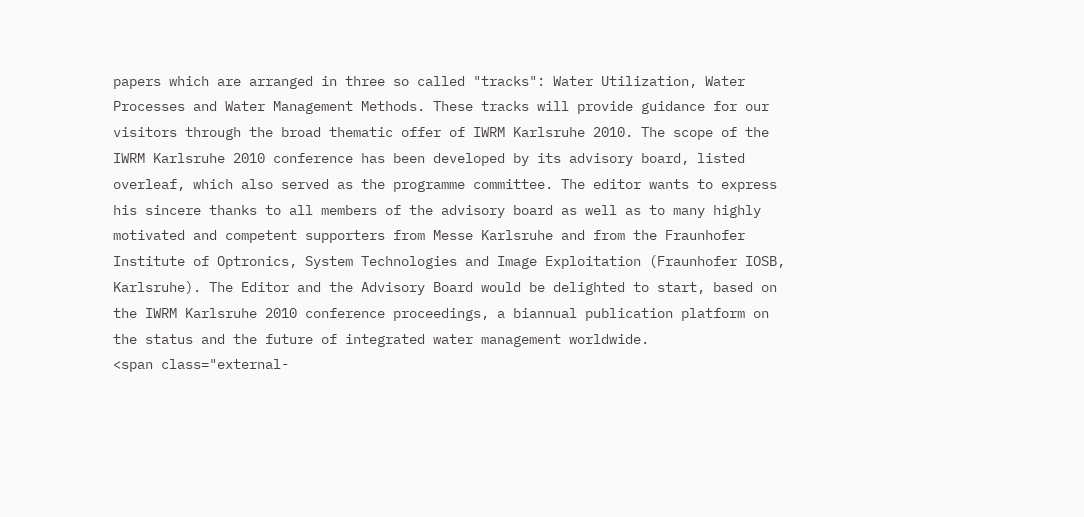papers which are arranged in three so called "tracks": Water Utilization, Water Processes and Water Management Methods. These tracks will provide guidance for our visitors through the broad thematic offer of IWRM Karlsruhe 2010. The scope of the IWRM Karlsruhe 2010 conference has been developed by its advisory board, listed overleaf, which also served as the programme committee. The editor wants to express his sincere thanks to all members of the advisory board as well as to many highly motivated and competent supporters from Messe Karlsruhe and from the Fraunhofer Institute of Optronics, System Technologies and Image Exploitation (Fraunhofer IOSB, Karlsruhe). The Editor and the Advisory Board would be delighted to start, based on the IWRM Karlsruhe 2010 conference proceedings, a biannual publication platform on the status and the future of integrated water management worldwide.
<span class="external-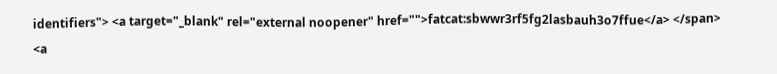identifiers"> <a target="_blank" rel="external noopener" href="">fatcat:sbwwr3rf5fg2lasbauh3o7ffue</a> </span>
<a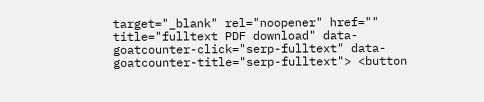target="_blank" rel="noopener" href="" title="fulltext PDF download" data-goatcounter-click="serp-fulltext" data-goatcounter-title="serp-fulltext"> <button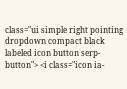class="ui simple right pointing dropdown compact black labeled icon button serp-button"> <i class="icon ia-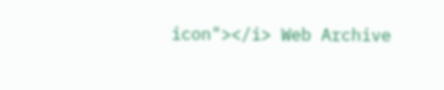icon"></i> Web Archive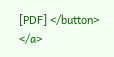[PDF] </button> </a>